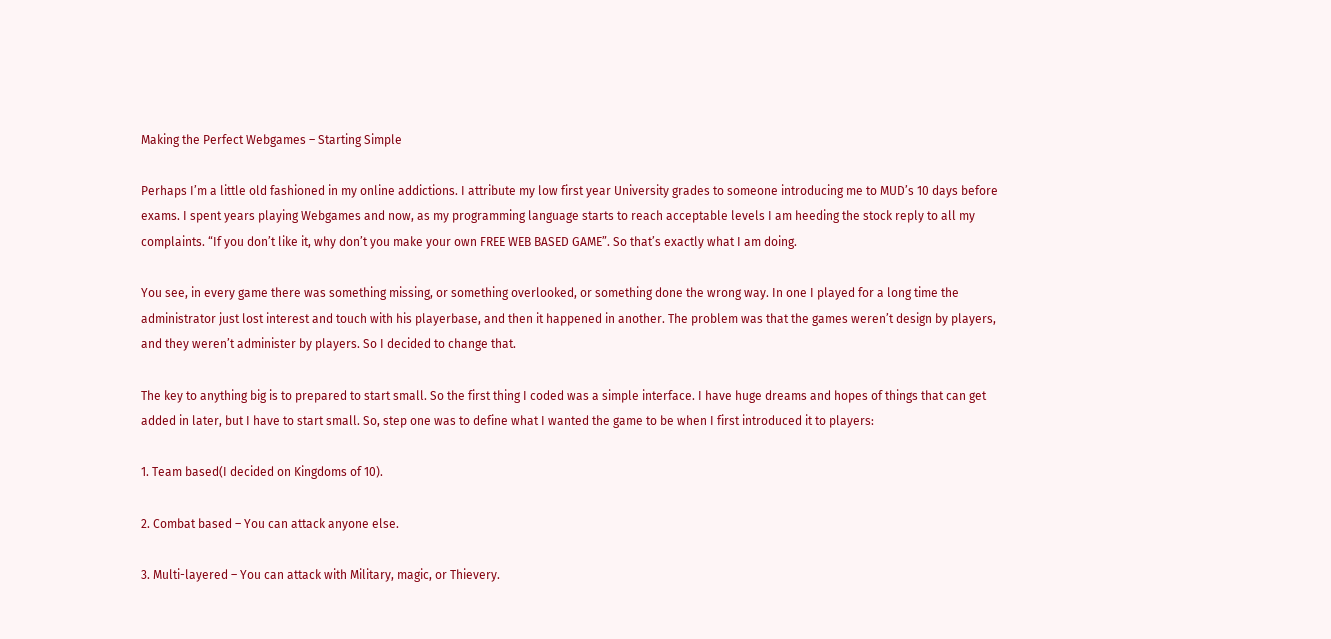Making the Perfect Webgames – Starting Simple

Perhaps I’m a little old fashioned in my online addictions. I attribute my low first year University grades to someone introducing me to MUD’s 10 days before exams. I spent years playing Webgames and now, as my programming language starts to reach acceptable levels I am heeding the stock reply to all my complaints. “If you don’t like it, why don’t you make your own FREE WEB BASED GAME”. So that’s exactly what I am doing.

You see, in every game there was something missing, or something overlooked, or something done the wrong way. In one I played for a long time the administrator just lost interest and touch with his playerbase, and then it happened in another. The problem was that the games weren’t design by players, and they weren’t administer by players. So I decided to change that.

The key to anything big is to prepared to start small. So the first thing I coded was a simple interface. I have huge dreams and hopes of things that can get added in later, but I have to start small. So, step one was to define what I wanted the game to be when I first introduced it to players:

1. Team based(I decided on Kingdoms of 10).

2. Combat based – You can attack anyone else.

3. Multi-layered – You can attack with Military, magic, or Thievery.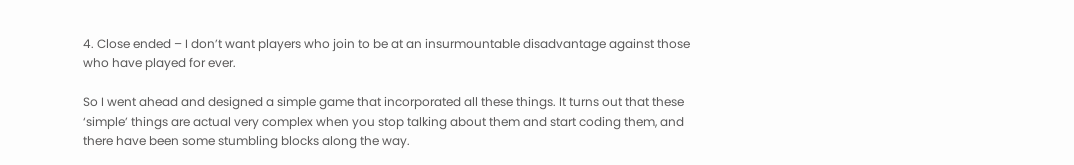4. Close ended – I don’t want players who join to be at an insurmountable disadvantage against those who have played for ever.

So I went ahead and designed a simple game that incorporated all these things. It turns out that these ‘simple’ things are actual very complex when you stop talking about them and start coding them, and there have been some stumbling blocks along the way.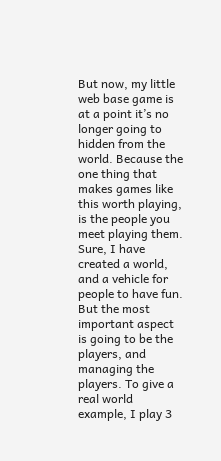But now, my little web base game is at a point it’s no longer going to hidden from the world. Because the one thing that makes games like this worth playing, is the people you meet playing them. Sure, I have created a world, and a vehicle for people to have fun. But the most important aspect is going to be the players, and managing the players. To give a real world example, I play 3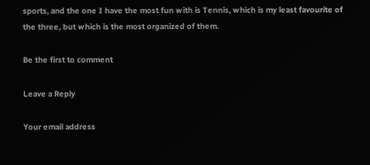sports, and the one I have the most fun with is Tennis, which is my least favourite of the three, but which is the most organized of them.

Be the first to comment

Leave a Reply

Your email address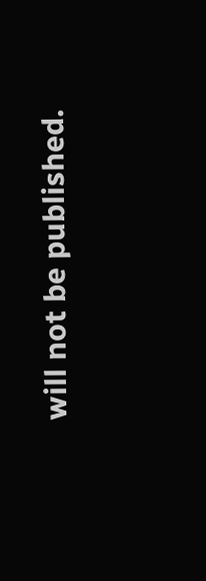will not be published.